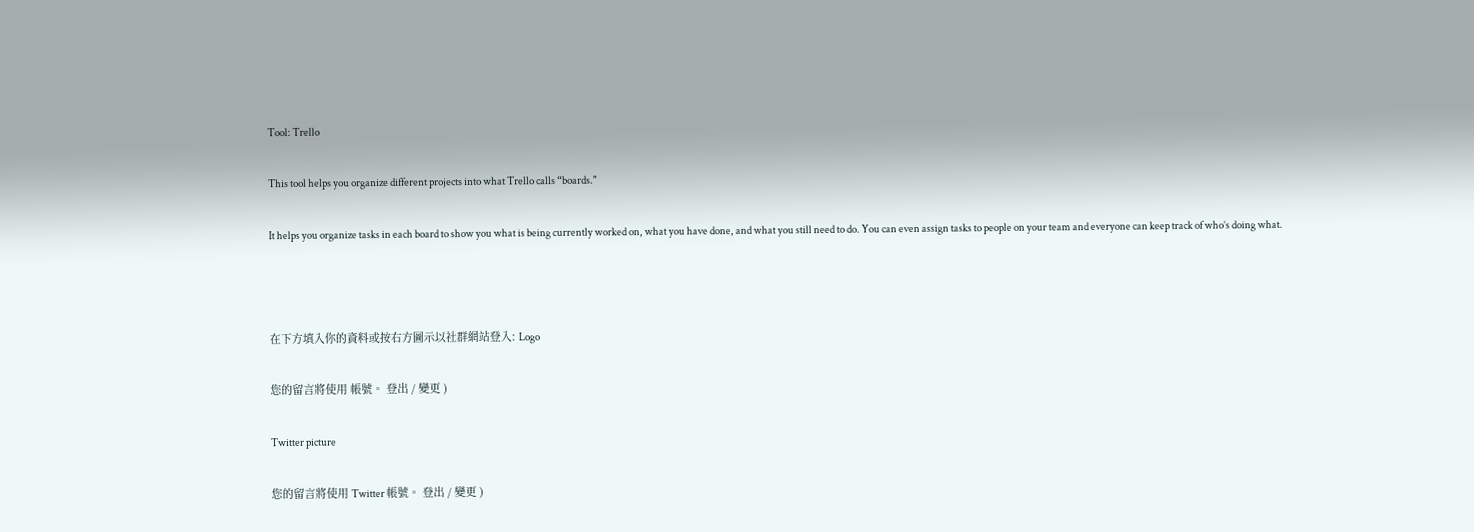Tool: Trello

This tool helps you organize different projects into what Trello calls “boards."

It helps you organize tasks in each board to show you what is being currently worked on, what you have done, and what you still need to do. You can even assign tasks to people on your team and everyone can keep track of who’s doing what.



在下方填入你的資料或按右方圖示以社群網站登入: Logo

您的留言將使用 帳號。 登出 / 變更 )

Twitter picture

您的留言將使用 Twitter 帳號。 登出 / 變更 )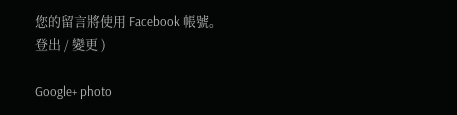您的留言將使用 Facebook 帳號。 登出 / 變更 )

Google+ photo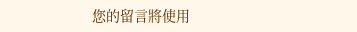您的留言將使用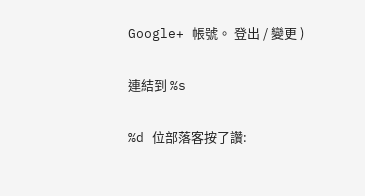Google+ 帳號。 登出 / 變更 )

連結到 %s

%d 位部落客按了讚: